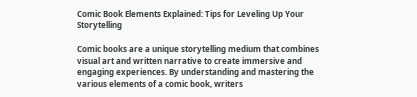Comic Book Elements Explained: Tips for Leveling Up Your Storytelling

Comic books are a unique storytelling medium that combines visual art and written narrative to create immersive and engaging experiences. By understanding and mastering the various elements of a comic book, writers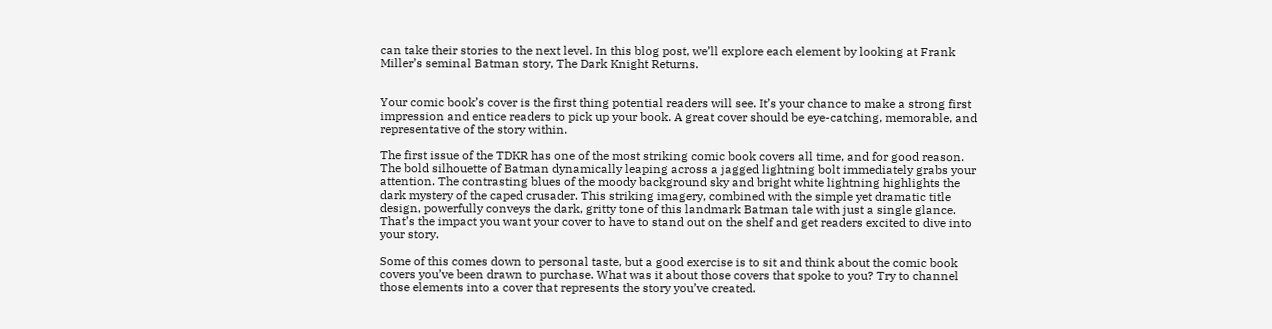can take their stories to the next level. In this blog post, we’ll explore each element by looking at Frank Miller’s seminal Batman story, The Dark Knight Returns.


Your comic book’s cover is the first thing potential readers will see. It’s your chance to make a strong first impression and entice readers to pick up your book. A great cover should be eye-catching, memorable, and representative of the story within.

The first issue of the TDKR has one of the most striking comic book covers all time, and for good reason. The bold silhouette of Batman dynamically leaping across a jagged lightning bolt immediately grabs your attention. The contrasting blues of the moody background sky and bright white lightning highlights the dark mystery of the caped crusader. This striking imagery, combined with the simple yet dramatic title design, powerfully conveys the dark, gritty tone of this landmark Batman tale with just a single glance. That’s the impact you want your cover to have to stand out on the shelf and get readers excited to dive into your story.

Some of this comes down to personal taste, but a good exercise is to sit and think about the comic book covers you’ve been drawn to purchase. What was it about those covers that spoke to you? Try to channel those elements into a cover that represents the story you’ve created.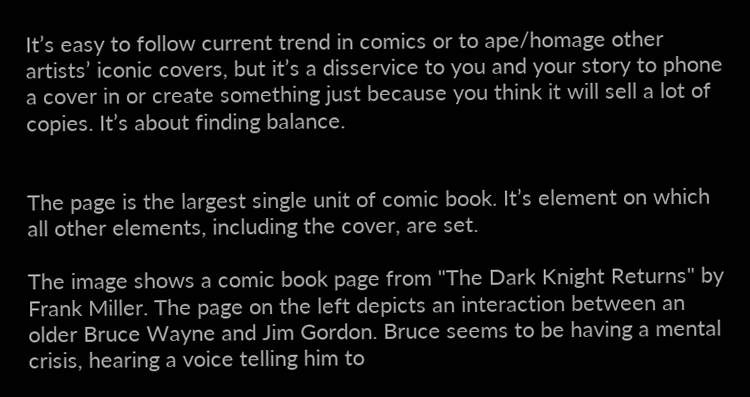It’s easy to follow current trend in comics or to ape/homage other artists’ iconic covers, but it’s a disservice to you and your story to phone a cover in or create something just because you think it will sell a lot of copies. It’s about finding balance.


The page is the largest single unit of comic book. It’s element on which all other elements, including the cover, are set.

The image shows a comic book page from "The Dark Knight Returns" by Frank Miller. The page on the left depicts an interaction between an older Bruce Wayne and Jim Gordon. Bruce seems to be having a mental crisis, hearing a voice telling him to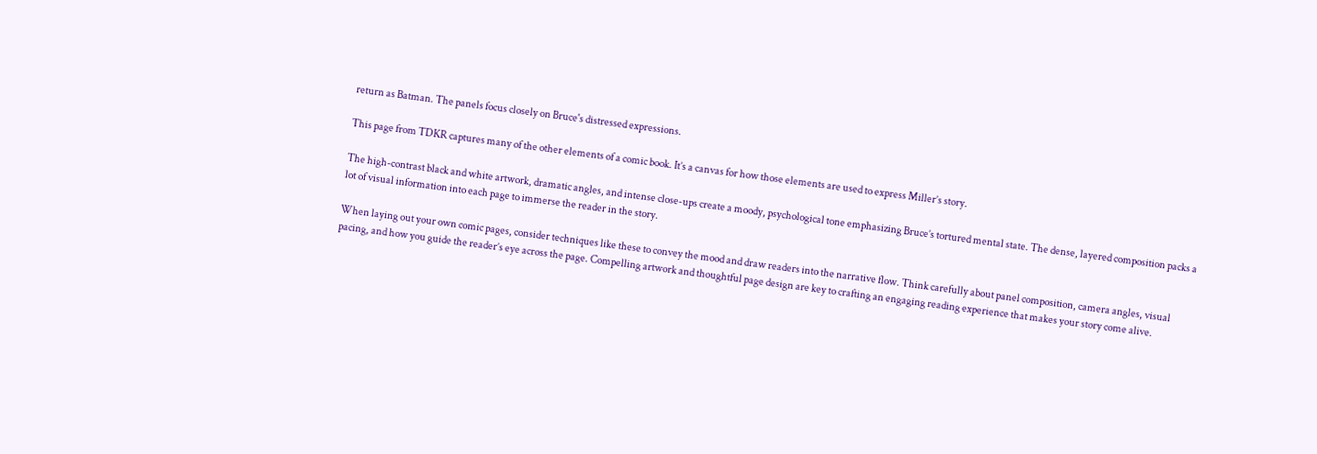return as Batman. The panels focus closely on Bruce's distressed expressions.

This page from TDKR captures many of the other elements of a comic book. It’s a canvas for how those elements are used to express Miller’s story.

The high-contrast black and white artwork, dramatic angles, and intense close-ups create a moody, psychological tone emphasizing Bruce’s tortured mental state. The dense, layered composition packs a lot of visual information into each page to immerse the reader in the story.

When laying out your own comic pages, consider techniques like these to convey the mood and draw readers into the narrative flow. Think carefully about panel composition, camera angles, visual pacing, and how you guide the reader’s eye across the page. Compelling artwork and thoughtful page design are key to crafting an engaging reading experience that makes your story come alive.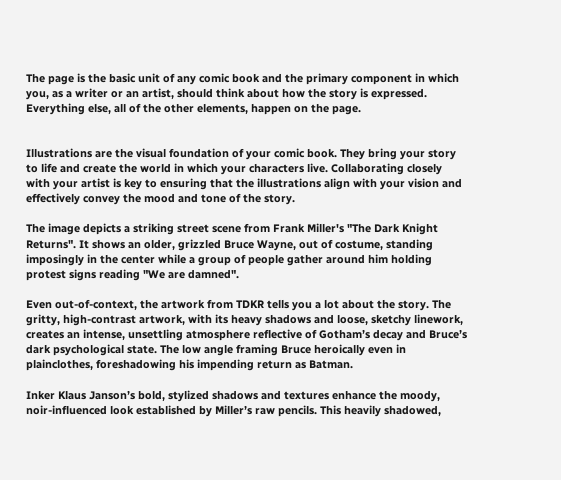The page is the basic unit of any comic book and the primary component in which you, as a writer or an artist, should think about how the story is expressed. Everything else, all of the other elements, happen on the page.


Illustrations are the visual foundation of your comic book. They bring your story to life and create the world in which your characters live. Collaborating closely with your artist is key to ensuring that the illustrations align with your vision and effectively convey the mood and tone of the story.

The image depicts a striking street scene from Frank Miller's "The Dark Knight Returns". It shows an older, grizzled Bruce Wayne, out of costume, standing imposingly in the center while a group of people gather around him holding protest signs reading "We are damned".

Even out-of-context, the artwork from TDKR tells you a lot about the story. The gritty, high-contrast artwork, with its heavy shadows and loose, sketchy linework, creates an intense, unsettling atmosphere reflective of Gotham’s decay and Bruce’s dark psychological state. The low angle framing Bruce heroically even in plainclothes, foreshadowing his impending return as Batman.

Inker Klaus Janson’s bold, stylized shadows and textures enhance the moody, noir-influenced look established by Miller’s raw pencils. This heavily shadowed,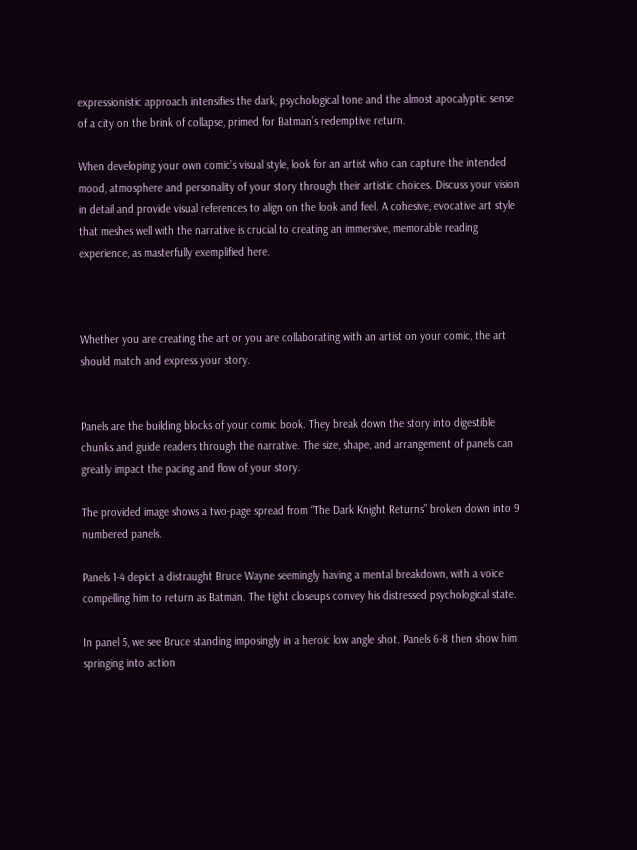expressionistic approach intensifies the dark, psychological tone and the almost apocalyptic sense of a city on the brink of collapse, primed for Batman’s redemptive return.

When developing your own comic’s visual style, look for an artist who can capture the intended mood, atmosphere and personality of your story through their artistic choices. Discuss your vision in detail and provide visual references to align on the look and feel. A cohesive, evocative art style that meshes well with the narrative is crucial to creating an immersive, memorable reading experience, as masterfully exemplified here.



Whether you are creating the art or you are collaborating with an artist on your comic, the art should match and express your story.


Panels are the building blocks of your comic book. They break down the story into digestible chunks and guide readers through the narrative. The size, shape, and arrangement of panels can greatly impact the pacing and flow of your story.

The provided image shows a two-page spread from “The Dark Knight Returns” broken down into 9 numbered panels.

Panels 1-4 depict a distraught Bruce Wayne seemingly having a mental breakdown, with a voice compelling him to return as Batman. The tight closeups convey his distressed psychological state.

In panel 5, we see Bruce standing imposingly in a heroic low angle shot. Panels 6-8 then show him springing into action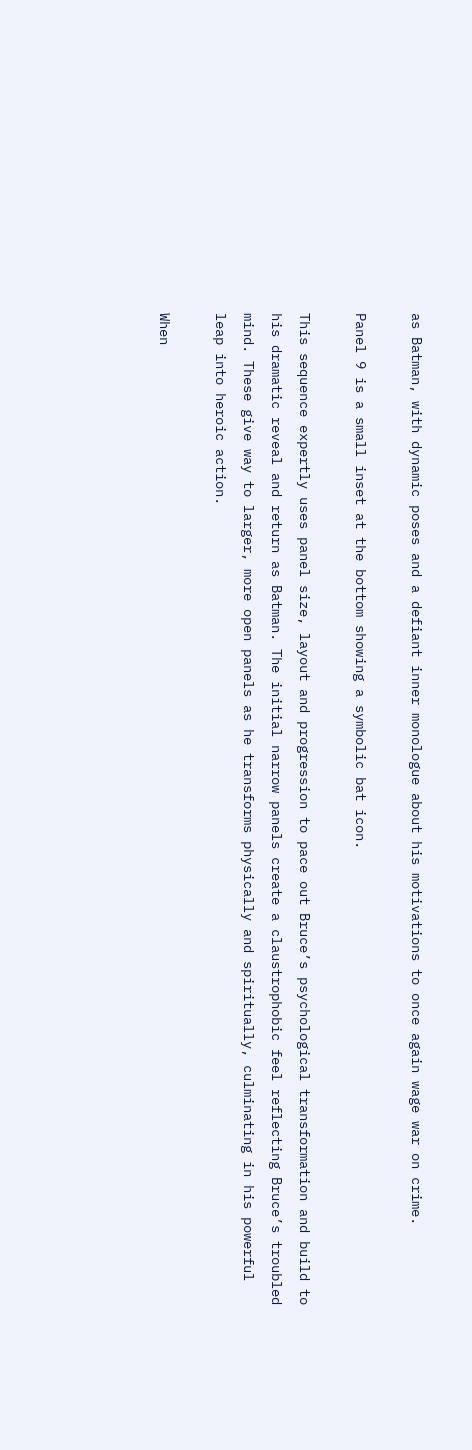as Batman, with dynamic poses and a defiant inner monologue about his motivations to once again wage war on crime.

Panel 9 is a small inset at the bottom showing a symbolic bat icon.

This sequence expertly uses panel size, layout and progression to pace out Bruce’s psychological transformation and build to his dramatic reveal and return as Batman. The initial narrow panels create a claustrophobic feel reflecting Bruce’s troubled mind. These give way to larger, more open panels as he transforms physically and spiritually, culminating in his powerful leap into heroic action.

When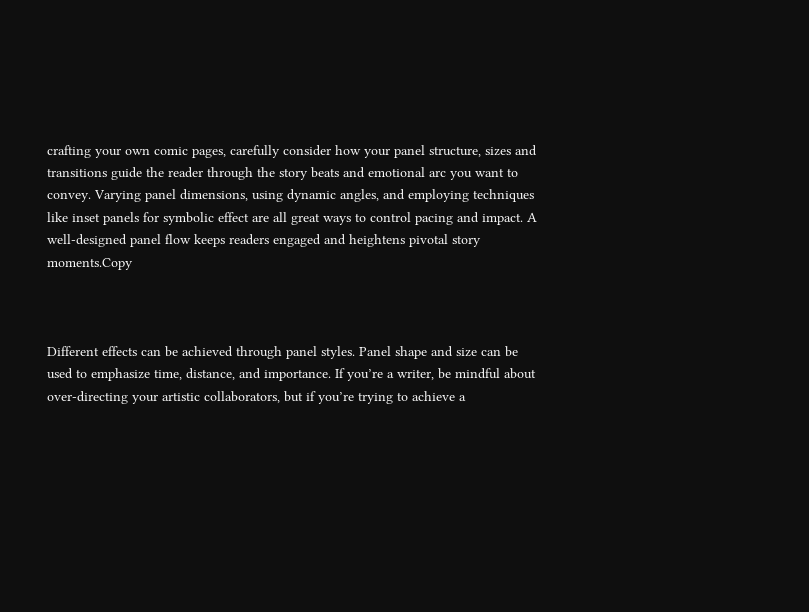crafting your own comic pages, carefully consider how your panel structure, sizes and transitions guide the reader through the story beats and emotional arc you want to convey. Varying panel dimensions, using dynamic angles, and employing techniques like inset panels for symbolic effect are all great ways to control pacing and impact. A well-designed panel flow keeps readers engaged and heightens pivotal story moments.Copy



Different effects can be achieved through panel styles. Panel shape and size can be used to emphasize time, distance, and importance. If you’re a writer, be mindful about over-directing your artistic collaborators, but if you’re trying to achieve a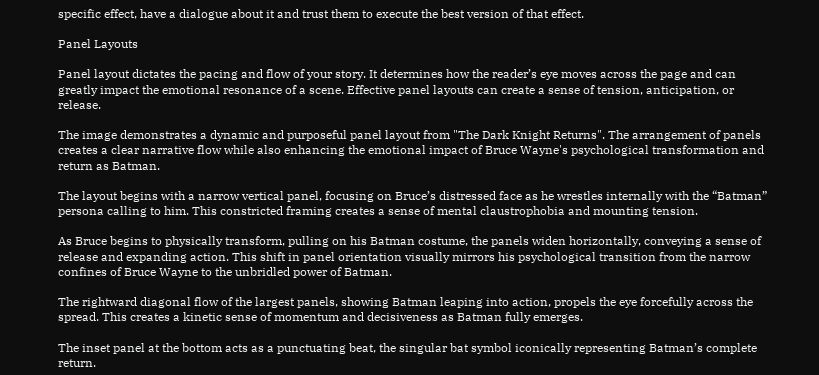specific effect, have a dialogue about it and trust them to execute the best version of that effect.

Panel Layouts

Panel layout dictates the pacing and flow of your story. It determines how the reader’s eye moves across the page and can greatly impact the emotional resonance of a scene. Effective panel layouts can create a sense of tension, anticipation, or release.

The image demonstrates a dynamic and purposeful panel layout from "The Dark Knight Returns". The arrangement of panels creates a clear narrative flow while also enhancing the emotional impact of Bruce Wayne's psychological transformation and return as Batman.

The layout begins with a narrow vertical panel, focusing on Bruce’s distressed face as he wrestles internally with the “Batman” persona calling to him. This constricted framing creates a sense of mental claustrophobia and mounting tension.

As Bruce begins to physically transform, pulling on his Batman costume, the panels widen horizontally, conveying a sense of release and expanding action. This shift in panel orientation visually mirrors his psychological transition from the narrow confines of Bruce Wayne to the unbridled power of Batman.

The rightward diagonal flow of the largest panels, showing Batman leaping into action, propels the eye forcefully across the spread. This creates a kinetic sense of momentum and decisiveness as Batman fully emerges.

The inset panel at the bottom acts as a punctuating beat, the singular bat symbol iconically representing Batman’s complete return.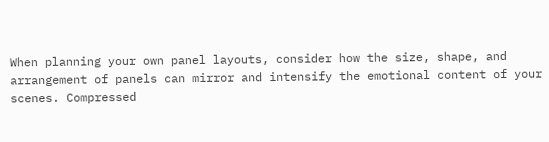When planning your own panel layouts, consider how the size, shape, and arrangement of panels can mirror and intensify the emotional content of your scenes. Compressed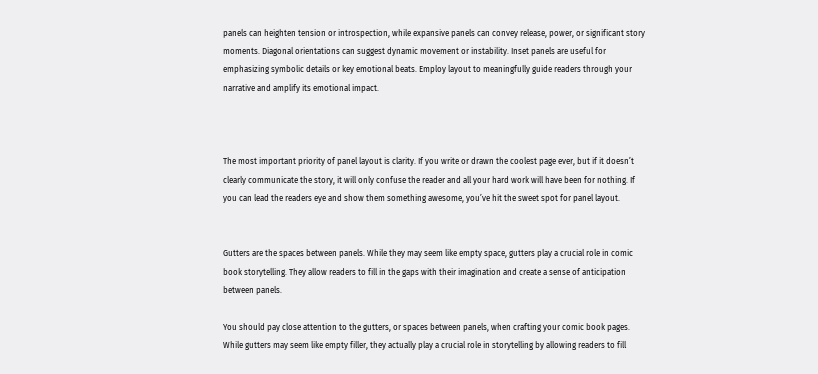panels can heighten tension or introspection, while expansive panels can convey release, power, or significant story moments. Diagonal orientations can suggest dynamic movement or instability. Inset panels are useful for emphasizing symbolic details or key emotional beats. Employ layout to meaningfully guide readers through your narrative and amplify its emotional impact.



The most important priority of panel layout is clarity. If you write or drawn the coolest page ever, but if it doesn’t clearly communicate the story, it will only confuse the reader and all your hard work will have been for nothing. If you can lead the readers eye and show them something awesome, you’ve hit the sweet spot for panel layout.


Gutters are the spaces between panels. While they may seem like empty space, gutters play a crucial role in comic book storytelling. They allow readers to fill in the gaps with their imagination and create a sense of anticipation between panels.

You should pay close attention to the gutters, or spaces between panels, when crafting your comic book pages. While gutters may seem like empty filler, they actually play a crucial role in storytelling by allowing readers to fill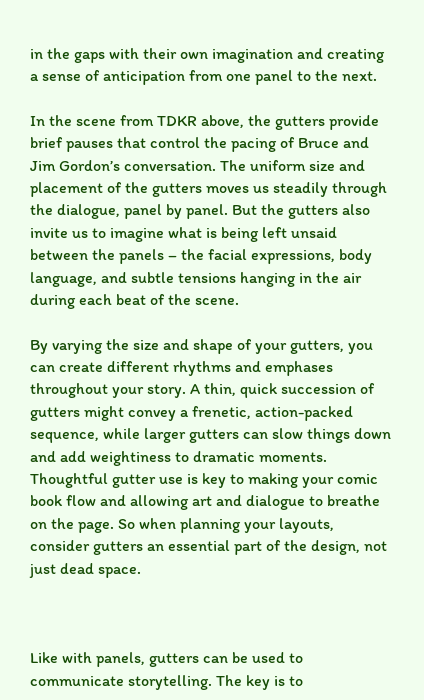in the gaps with their own imagination and creating a sense of anticipation from one panel to the next.

In the scene from TDKR above, the gutters provide brief pauses that control the pacing of Bruce and Jim Gordon’s conversation. The uniform size and placement of the gutters moves us steadily through the dialogue, panel by panel. But the gutters also invite us to imagine what is being left unsaid between the panels – the facial expressions, body language, and subtle tensions hanging in the air during each beat of the scene.

By varying the size and shape of your gutters, you can create different rhythms and emphases throughout your story. A thin, quick succession of gutters might convey a frenetic, action-packed sequence, while larger gutters can slow things down and add weightiness to dramatic moments. Thoughtful gutter use is key to making your comic book flow and allowing art and dialogue to breathe on the page. So when planning your layouts, consider gutters an essential part of the design, not just dead space.



Like with panels, gutters can be used to communicate storytelling. The key is to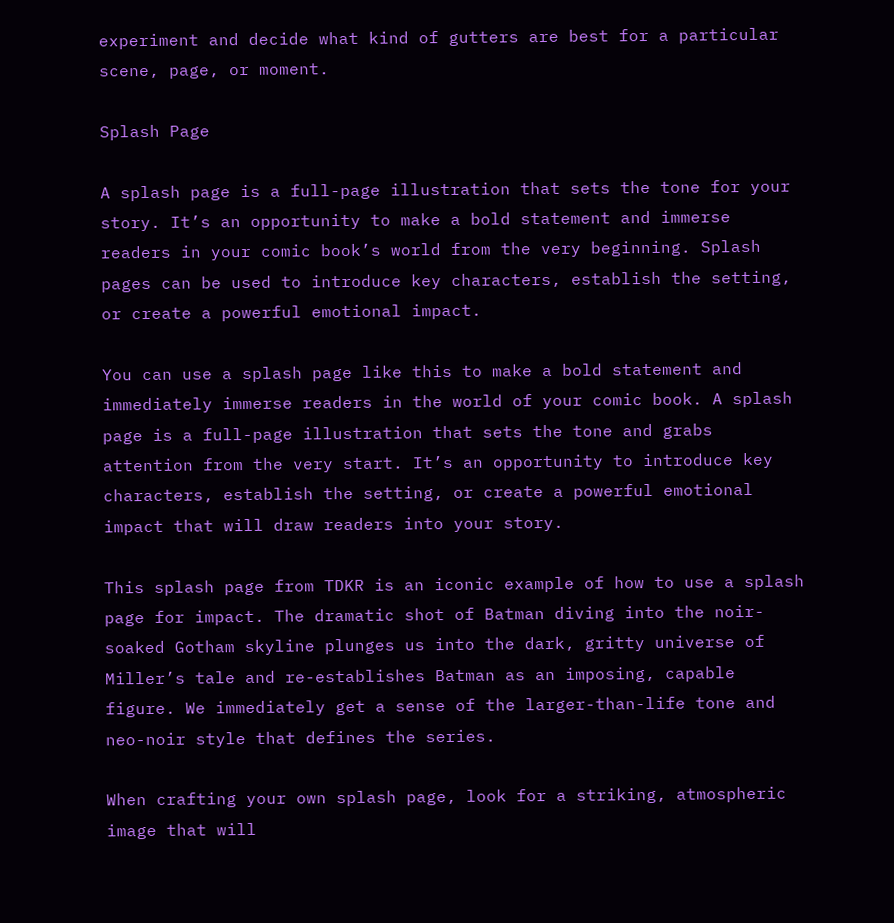experiment and decide what kind of gutters are best for a particular scene, page, or moment.

Splash Page

A splash page is a full-page illustration that sets the tone for your story. It’s an opportunity to make a bold statement and immerse readers in your comic book’s world from the very beginning. Splash pages can be used to introduce key characters, establish the setting, or create a powerful emotional impact.

You can use a splash page like this to make a bold statement and immediately immerse readers in the world of your comic book. A splash page is a full-page illustration that sets the tone and grabs attention from the very start. It’s an opportunity to introduce key characters, establish the setting, or create a powerful emotional impact that will draw readers into your story.

This splash page from TDKR is an iconic example of how to use a splash page for impact. The dramatic shot of Batman diving into the noir-soaked Gotham skyline plunges us into the dark, gritty universe of Miller’s tale and re-establishes Batman as an imposing, capable figure. We immediately get a sense of the larger-than-life tone and neo-noir style that defines the series.

When crafting your own splash page, look for a striking, atmospheric image that will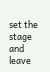set the stage and leave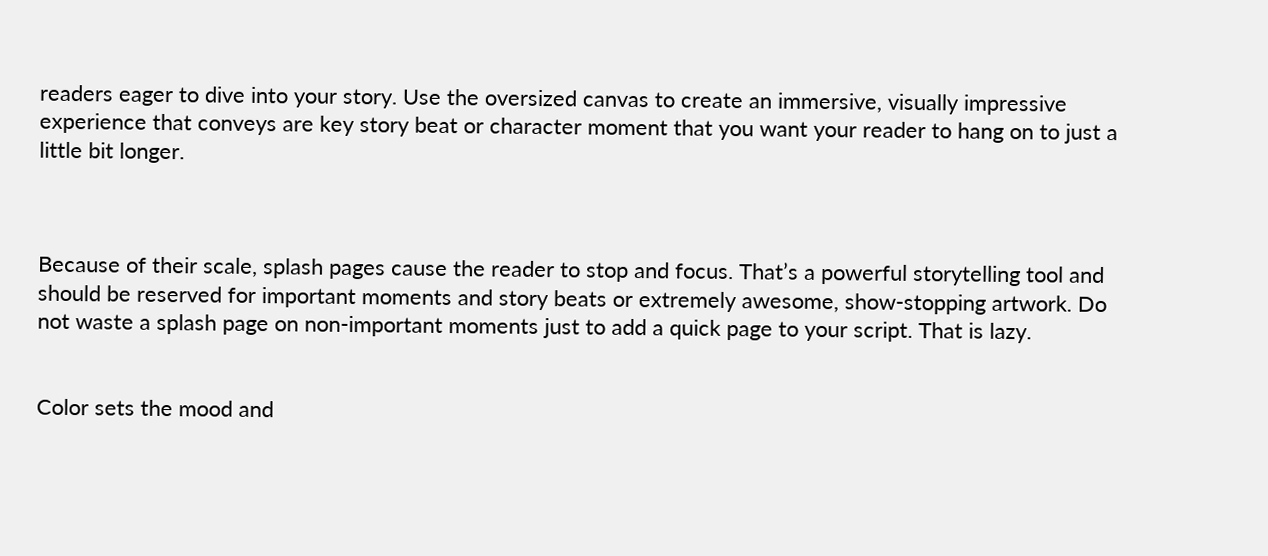readers eager to dive into your story. Use the oversized canvas to create an immersive, visually impressive experience that conveys are key story beat or character moment that you want your reader to hang on to just a little bit longer.



Because of their scale, splash pages cause the reader to stop and focus. That’s a powerful storytelling tool and should be reserved for important moments and story beats or extremely awesome, show-stopping artwork. Do not waste a splash page on non-important moments just to add a quick page to your script. That is lazy.


Color sets the mood and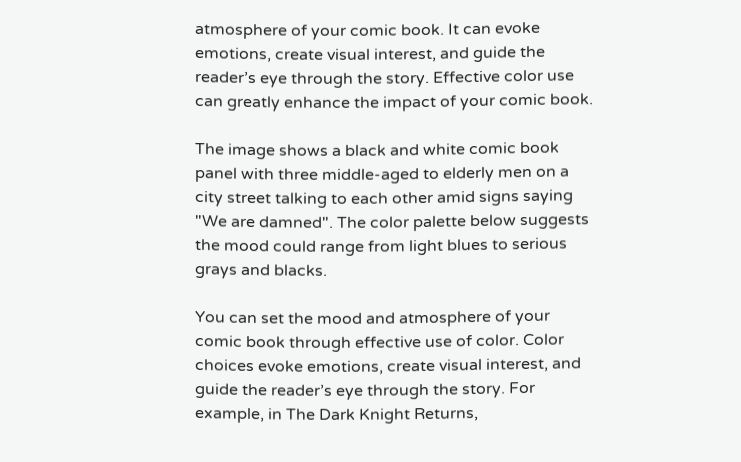atmosphere of your comic book. It can evoke emotions, create visual interest, and guide the reader’s eye through the story. Effective color use can greatly enhance the impact of your comic book.

The image shows a black and white comic book panel with three middle-aged to elderly men on a city street talking to each other amid signs saying "We are damned". The color palette below suggests the mood could range from light blues to serious grays and blacks.

You can set the mood and atmosphere of your comic book through effective use of color. Color choices evoke emotions, create visual interest, and guide the reader’s eye through the story. For example, in The Dark Knight Returns,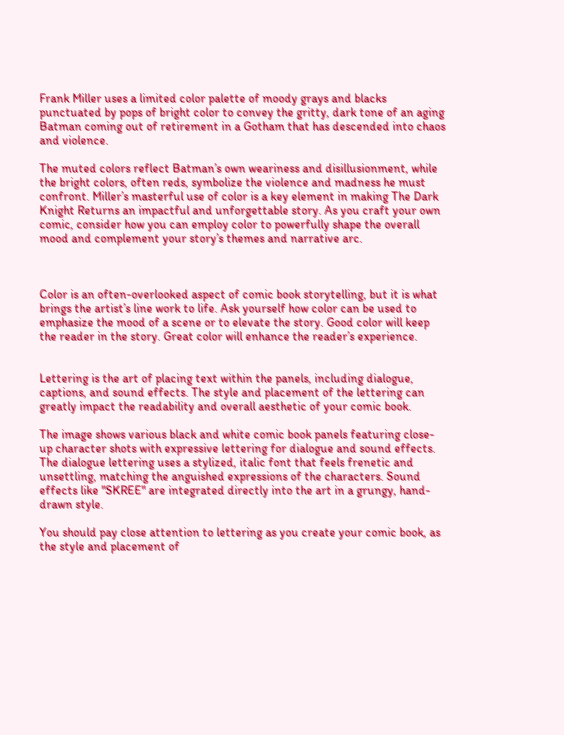Frank Miller uses a limited color palette of moody grays and blacks punctuated by pops of bright color to convey the gritty, dark tone of an aging Batman coming out of retirement in a Gotham that has descended into chaos and violence.

The muted colors reflect Batman’s own weariness and disillusionment, while the bright colors, often reds, symbolize the violence and madness he must confront. Miller’s masterful use of color is a key element in making The Dark Knight Returns an impactful and unforgettable story. As you craft your own comic, consider how you can employ color to powerfully shape the overall mood and complement your story’s themes and narrative arc.



Color is an often-overlooked aspect of comic book storytelling, but it is what brings the artist’s line work to life. Ask yourself how color can be used to emphasize the mood of a scene or to elevate the story. Good color will keep the reader in the story. Great color will enhance the reader’s experience.


Lettering is the art of placing text within the panels, including dialogue, captions, and sound effects. The style and placement of the lettering can greatly impact the readability and overall aesthetic of your comic book.

The image shows various black and white comic book panels featuring close-up character shots with expressive lettering for dialogue and sound effects. The dialogue lettering uses a stylized, italic font that feels frenetic and unsettling, matching the anguished expressions of the characters. Sound effects like "SKREE" are integrated directly into the art in a grungy, hand-drawn style.

You should pay close attention to lettering as you create your comic book, as the style and placement of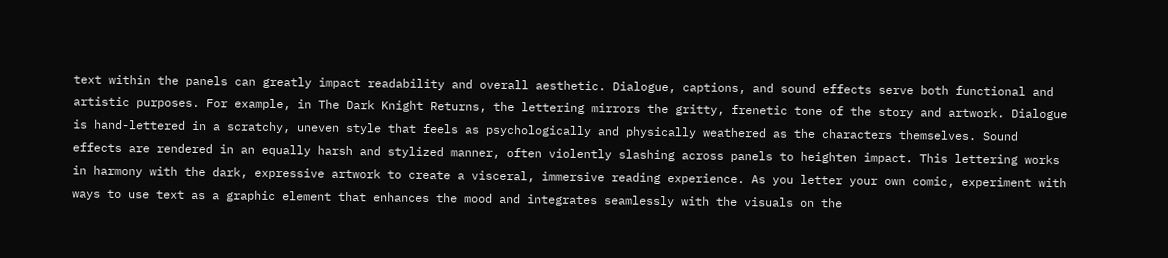text within the panels can greatly impact readability and overall aesthetic. Dialogue, captions, and sound effects serve both functional and artistic purposes. For example, in The Dark Knight Returns, the lettering mirrors the gritty, frenetic tone of the story and artwork. Dialogue is hand-lettered in a scratchy, uneven style that feels as psychologically and physically weathered as the characters themselves. Sound effects are rendered in an equally harsh and stylized manner, often violently slashing across panels to heighten impact. This lettering works in harmony with the dark, expressive artwork to create a visceral, immersive reading experience. As you letter your own comic, experiment with ways to use text as a graphic element that enhances the mood and integrates seamlessly with the visuals on the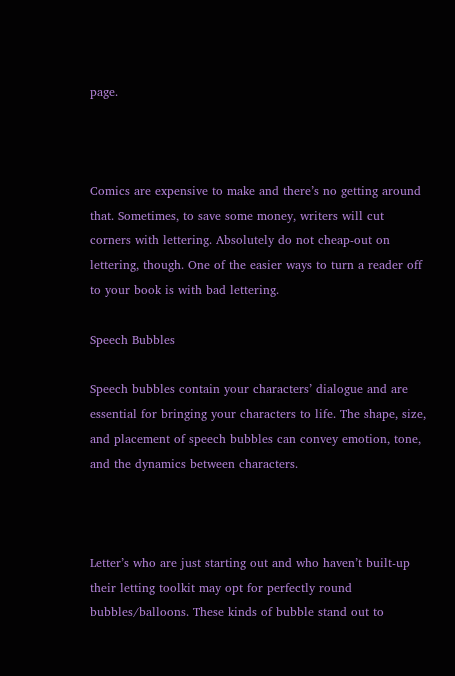page.



Comics are expensive to make and there’s no getting around that. Sometimes, to save some money, writers will cut corners with lettering. Absolutely do not cheap-out on lettering, though. One of the easier ways to turn a reader off to your book is with bad lettering.

Speech Bubbles

Speech bubbles contain your characters’ dialogue and are essential for bringing your characters to life. The shape, size, and placement of speech bubbles can convey emotion, tone, and the dynamics between characters.



Letter’s who are just starting out and who haven’t built-up their letting toolkit may opt for perfectly round bubbles/balloons. These kinds of bubble stand out to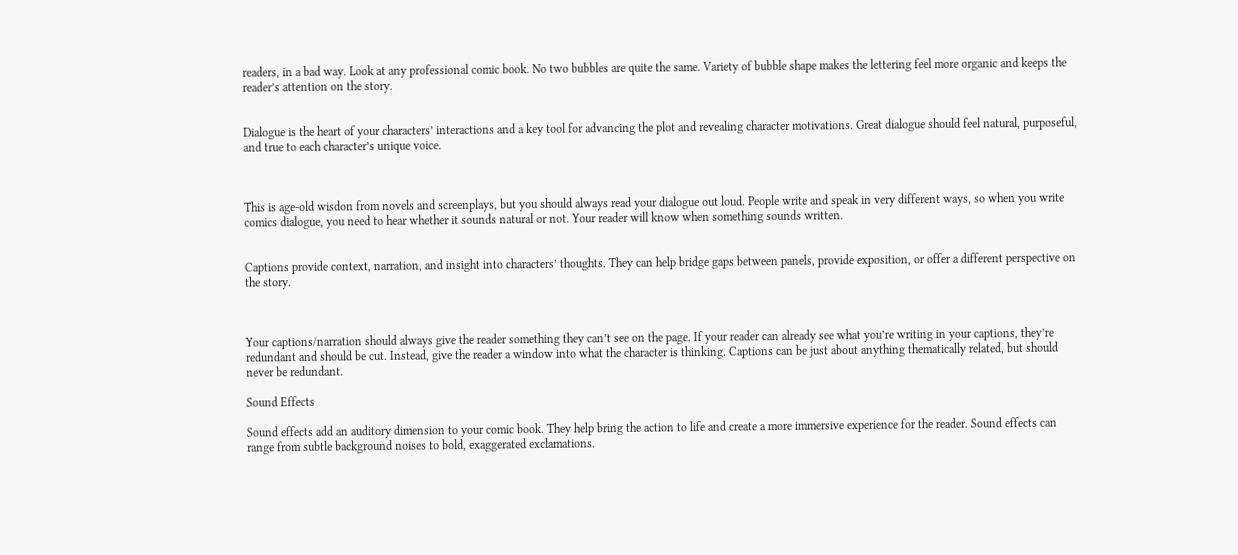readers, in a bad way. Look at any professional comic book. No two bubbles are quite the same. Variety of bubble shape makes the lettering feel more organic and keeps the reader’s attention on the story.


Dialogue is the heart of your characters’ interactions and a key tool for advancing the plot and revealing character motivations. Great dialogue should feel natural, purposeful, and true to each character’s unique voice.



This is age-old wisdon from novels and screenplays, but you should always read your dialogue out loud. People write and speak in very different ways, so when you write comics dialogue, you need to hear whether it sounds natural or not. Your reader will know when something sounds written.


Captions provide context, narration, and insight into characters’ thoughts. They can help bridge gaps between panels, provide exposition, or offer a different perspective on the story.



Your captions/narration should always give the reader something they can’t see on the page. If your reader can already see what you’re writing in your captions, they’re redundant and should be cut. Instead, give the reader a window into what the character is thinking. Captions can be just about anything thematically related, but should never be redundant.

Sound Effects

Sound effects add an auditory dimension to your comic book. They help bring the action to life and create a more immersive experience for the reader. Sound effects can range from subtle background noises to bold, exaggerated exclamations.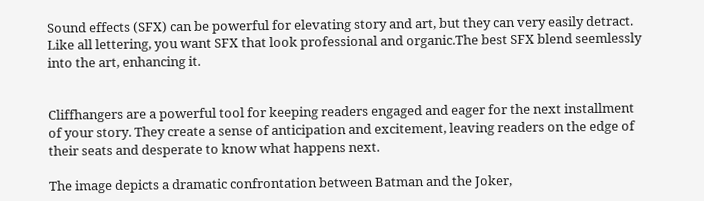Sound effects (SFX) can be powerful for elevating story and art, but they can very easily detract. Like all lettering, you want SFX that look professional and organic.The best SFX blend seemlessly into the art, enhancing it.


Cliffhangers are a powerful tool for keeping readers engaged and eager for the next installment of your story. They create a sense of anticipation and excitement, leaving readers on the edge of their seats and desperate to know what happens next.

The image depicts a dramatic confrontation between Batman and the Joker,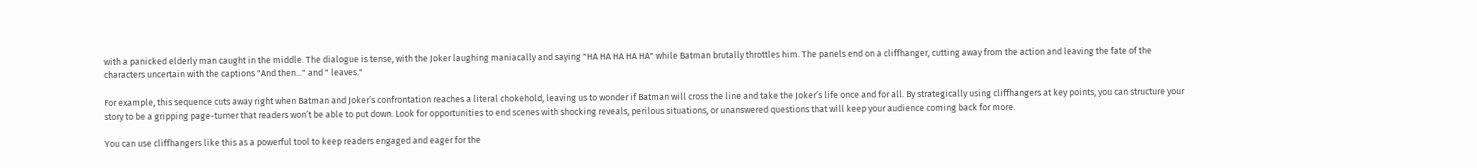with a panicked elderly man caught in the middle. The dialogue is tense, with the Joker laughing maniacally and saying "HA HA HA HA HA" while Batman brutally throttles him. The panels end on a cliffhanger, cutting away from the action and leaving the fate of the characters uncertain with the captions "And then..." and " leaves."

For example, this sequence cuts away right when Batman and Joker’s confrontation reaches a literal chokehold, leaving us to wonder if Batman will cross the line and take the Joker’s life once and for all. By strategically using cliffhangers at key points, you can structure your story to be a gripping page-turner that readers won’t be able to put down. Look for opportunities to end scenes with shocking reveals, perilous situations, or unanswered questions that will keep your audience coming back for more.

You can use cliffhangers like this as a powerful tool to keep readers engaged and eager for the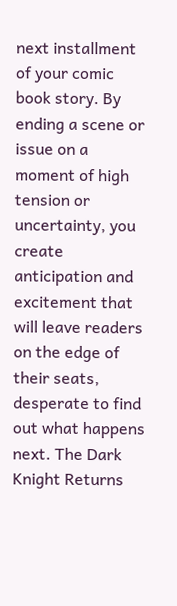next installment of your comic book story. By ending a scene or issue on a moment of high tension or uncertainty, you create anticipation and excitement that will leave readers on the edge of their seats, desperate to find out what happens next. The Dark Knight Returns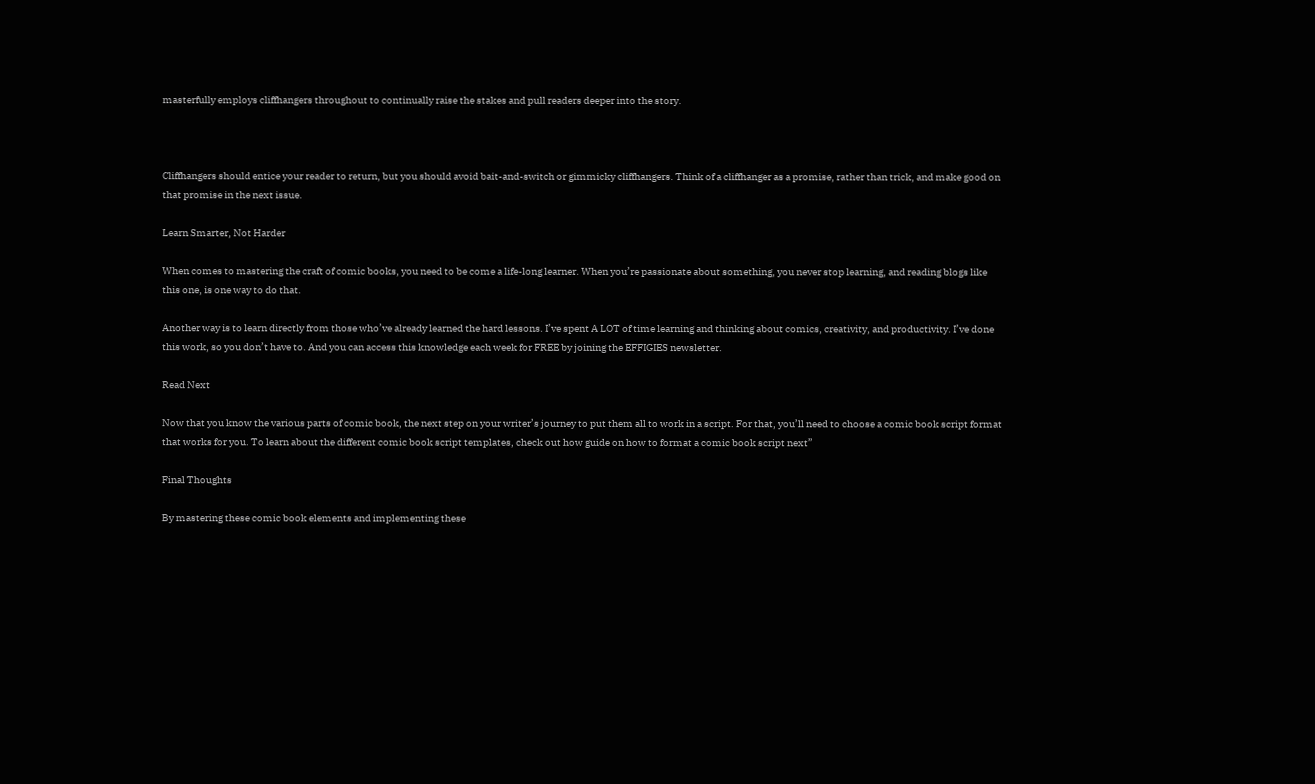masterfully employs cliffhangers throughout to continually raise the stakes and pull readers deeper into the story.



Cliffhangers should entice your reader to return, but you should avoid bait-and-switch or gimmicky cliffhangers. Think of a cliffhanger as a promise, rather than trick, and make good on that promise in the next issue.

Learn Smarter, Not Harder

When comes to mastering the craft of comic books, you need to be come a life-long learner. When you’re passionate about something, you never stop learning, and reading blogs like this one, is one way to do that.

Another way is to learn directly from those who’ve already learned the hard lessons. I’ve spent A LOT of time learning and thinking about comics, creativity, and productivity. I’ve done this work, so you don’t have to. And you can access this knowledge each week for FREE by joining the EFFIGIES newsletter.

Read Next

Now that you know the various parts of comic book, the next step on your writer’s journey to put them all to work in a script. For that, you’ll need to choose a comic book script format that works for you. To learn about the different comic book script templates, check out how guide on how to format a comic book script next”

Final Thoughts

By mastering these comic book elements and implementing these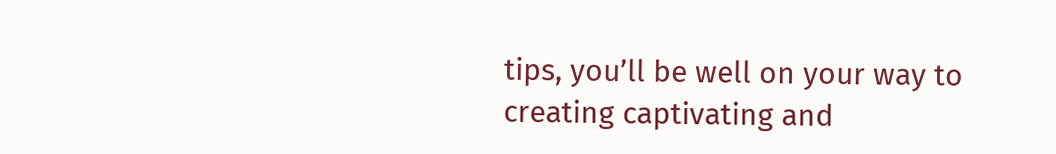tips, you’ll be well on your way to creating captivating and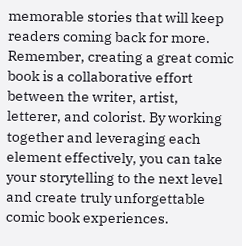memorable stories that will keep readers coming back for more. Remember, creating a great comic book is a collaborative effort between the writer, artist, letterer, and colorist. By working together and leveraging each element effectively, you can take your storytelling to the next level and create truly unforgettable comic book experiences.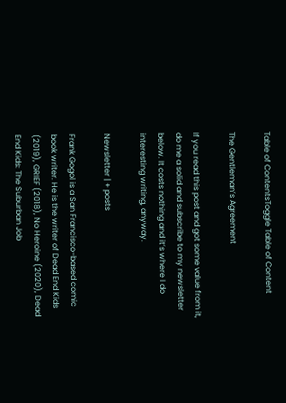Table of ContentsToggle Table of Content

The Gentleman’s Agreement

If you read this post and got some value from it, do me a solid and subscribe to my newsletter below. It costs nothing and it’s where I do interesting writing, anyway.

Newsletter | + posts

Frank Gogol is a San Francisco-based comic book writer. He is the writer of Dead End Kids (2019), GRIEF (2018), No Heroine (2020), Dead End Kids: The Suburban Job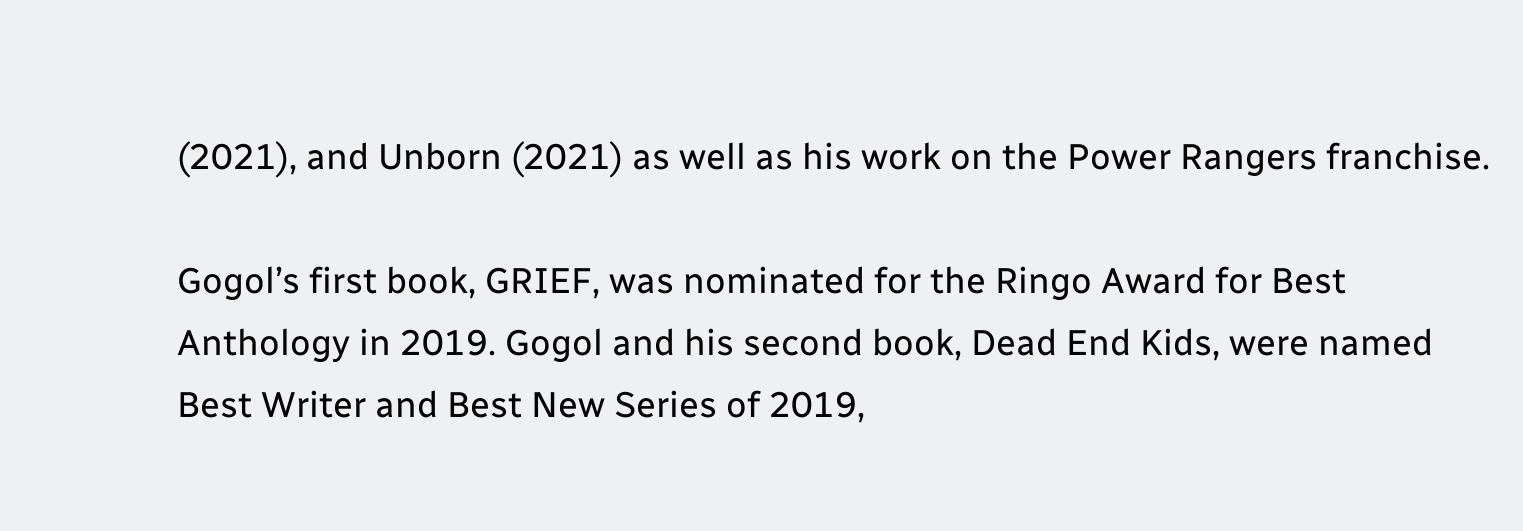(2021), and Unborn (2021) as well as his work on the Power Rangers franchise.

Gogol’s first book, GRIEF, was nominated for the Ringo Award for Best Anthology in 2019. Gogol and his second book, Dead End Kids, were named Best Writer and Best New Series of 2019,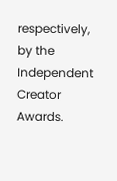respectively, by the Independent Creator Awards.